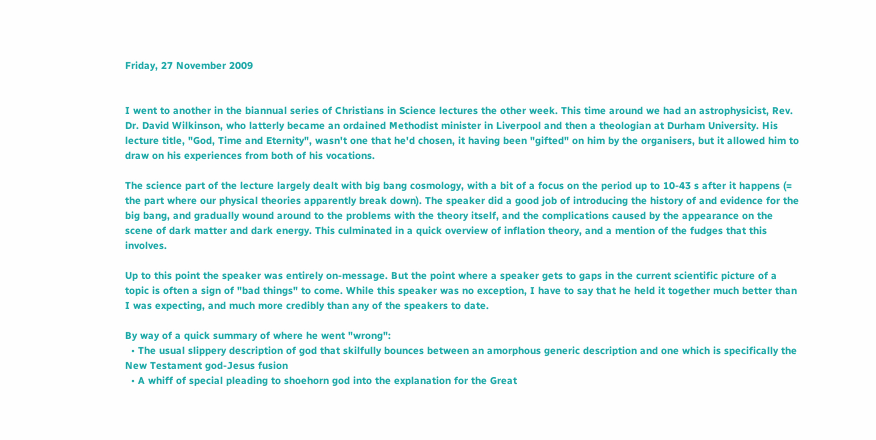Friday, 27 November 2009


I went to another in the biannual series of Christians in Science lectures the other week. This time around we had an astrophysicist, Rev. Dr. David Wilkinson, who latterly became an ordained Methodist minister in Liverpool and then a theologian at Durham University. His lecture title, "God, Time and Eternity", wasn't one that he'd chosen, it having been "gifted" on him by the organisers, but it allowed him to draw on his experiences from both of his vocations.

The science part of the lecture largely dealt with big bang cosmology, with a bit of a focus on the period up to 10-43 s after it happens (= the part where our physical theories apparently break down). The speaker did a good job of introducing the history of and evidence for the big bang, and gradually wound around to the problems with the theory itself, and the complications caused by the appearance on the scene of dark matter and dark energy. This culminated in a quick overview of inflation theory, and a mention of the fudges that this involves.

Up to this point the speaker was entirely on-message. But the point where a speaker gets to gaps in the current scientific picture of a topic is often a sign of "bad things" to come. While this speaker was no exception, I have to say that he held it together much better than I was expecting, and much more credibly than any of the speakers to date.

By way of a quick summary of where he went "wrong":
  • The usual slippery description of god that skilfully bounces between an amorphous generic description and one which is specifically the New Testament god-Jesus fusion
  • A whiff of special pleading to shoehorn god into the explanation for the Great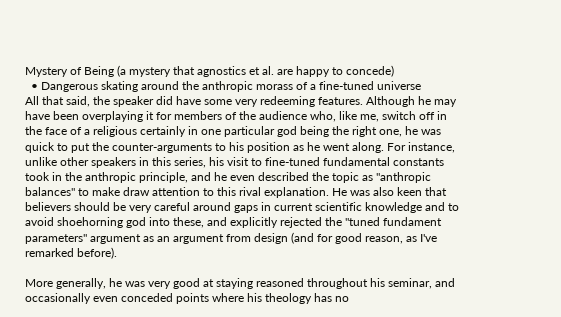Mystery of Being (a mystery that agnostics et al. are happy to concede)
  • Dangerous skating around the anthropic morass of a fine-tuned universe
All that said, the speaker did have some very redeeming features. Although he may have been overplaying it for members of the audience who, like me, switch off in the face of a religious certainly in one particular god being the right one, he was quick to put the counter-arguments to his position as he went along. For instance, unlike other speakers in this series, his visit to fine-tuned fundamental constants took in the anthropic principle, and he even described the topic as "anthropic balances" to make draw attention to this rival explanation. He was also keen that believers should be very careful around gaps in current scientific knowledge and to avoid shoehorning god into these, and explicitly rejected the "tuned fundament parameters" argument as an argument from design (and for good reason, as I've remarked before).

More generally, he was very good at staying reasoned throughout his seminar, and occasionally even conceded points where his theology has no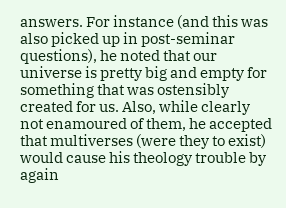answers. For instance (and this was also picked up in post-seminar questions), he noted that our universe is pretty big and empty for something that was ostensibly created for us. Also, while clearly not enamoured of them, he accepted that multiverses (were they to exist) would cause his theology trouble by again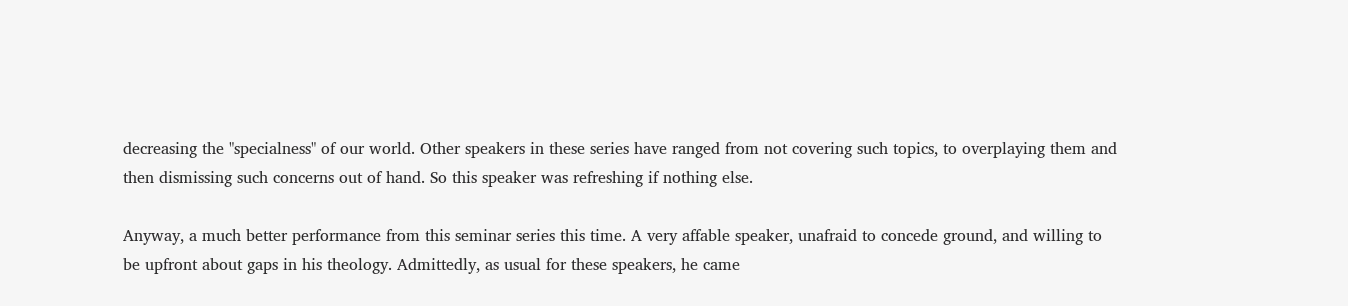decreasing the "specialness" of our world. Other speakers in these series have ranged from not covering such topics, to overplaying them and then dismissing such concerns out of hand. So this speaker was refreshing if nothing else.

Anyway, a much better performance from this seminar series this time. A very affable speaker, unafraid to concede ground, and willing to be upfront about gaps in his theology. Admittedly, as usual for these speakers, he came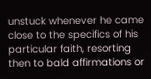unstuck whenever he came close to the specifics of his particular faith, resorting then to bald affirmations or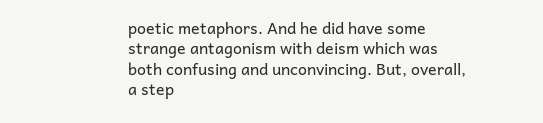poetic metaphors. And he did have some strange antagonism with deism which was both confusing and unconvincing. But, overall, a step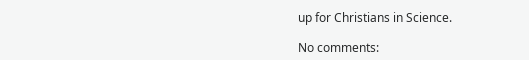up for Christians in Science.

No comments: